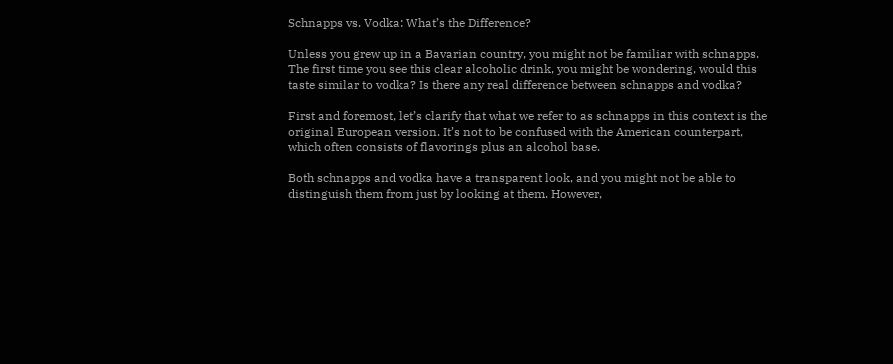Schnapps vs. Vodka: What’s the Difference?

Unless you grew up in a Bavarian country, you might not be familiar with schnapps. The first time you see this clear alcoholic drink, you might be wondering, would this taste similar to vodka? Is there any real difference between schnapps and vodka?

First and foremost, let’s clarify that what we refer to as schnapps in this context is the original European version. It’s not to be confused with the American counterpart, which often consists of flavorings plus an alcohol base.

Both schnapps and vodka have a transparent look, and you might not be able to distinguish them from just by looking at them. However,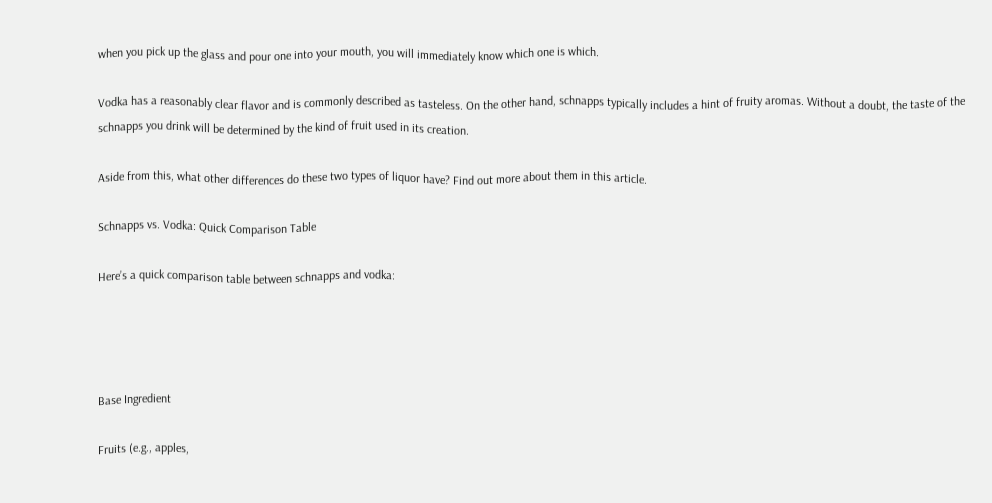when you pick up the glass and pour one into your mouth, you will immediately know which one is which.

Vodka has a reasonably clear flavor and is commonly described as tasteless. On the other hand, schnapps typically includes a hint of fruity aromas. Without a doubt, the taste of the schnapps you drink will be determined by the kind of fruit used in its creation.

Aside from this, what other differences do these two types of liquor have? Find out more about them in this article.

Schnapps vs. Vodka: Quick Comparison Table

Here’s a quick comparison table between schnapps and vodka:




Base Ingredient

Fruits (e.g., apples,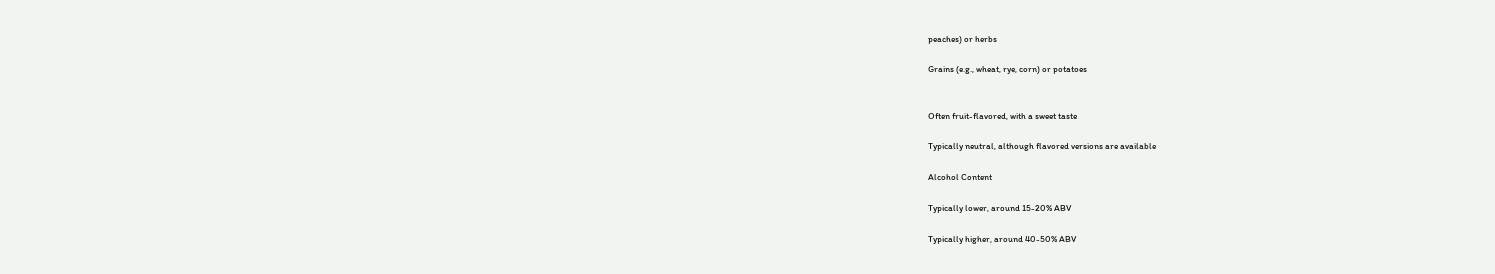peaches) or herbs

Grains (e.g., wheat, rye, corn) or potatoes


Often fruit-flavored, with a sweet taste

Typically neutral, although flavored versions are available

Alcohol Content

Typically lower, around 15-20% ABV

Typically higher, around 40-50% ABV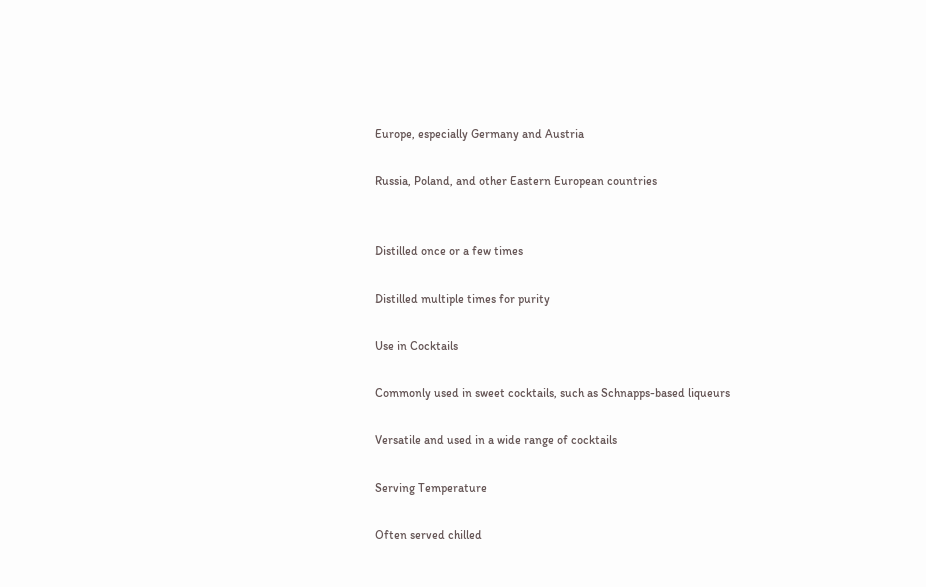Europe, especially Germany and Austria

Russia, Poland, and other Eastern European countries


Distilled once or a few times

Distilled multiple times for purity

Use in Cocktails

Commonly used in sweet cocktails, such as Schnapps-based liqueurs

Versatile and used in a wide range of cocktails

Serving Temperature

Often served chilled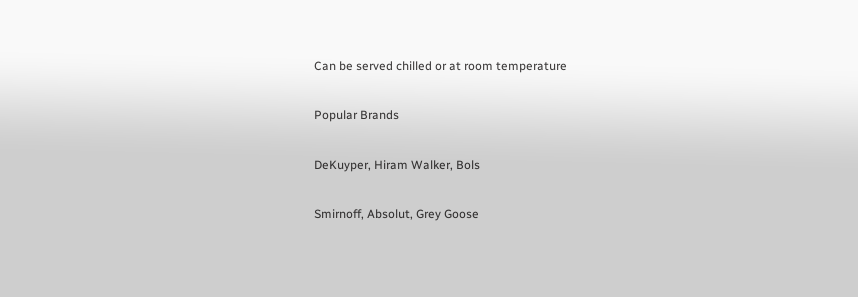Can be served chilled or at room temperature

Popular Brands

DeKuyper, Hiram Walker, Bols

Smirnoff, Absolut, Grey Goose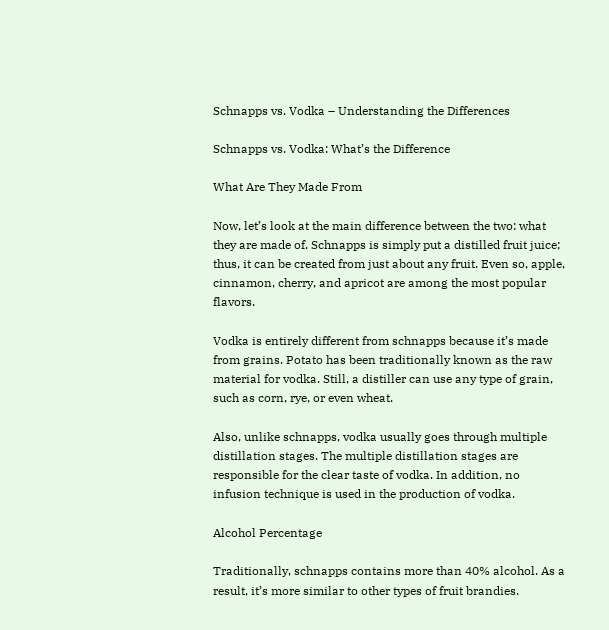Schnapps vs. Vodka – Understanding the Differences

Schnapps vs. Vodka: What’s the Difference

What Are They Made From

Now, let’s look at the main difference between the two: what they are made of. Schnapps is simply put a distilled fruit juice; thus, it can be created from just about any fruit. Even so, apple, cinnamon, cherry, and apricot are among the most popular flavors.

Vodka is entirely different from schnapps because it’s made from grains. Potato has been traditionally known as the raw material for vodka. Still, a distiller can use any type of grain, such as corn, rye, or even wheat.

Also, unlike schnapps, vodka usually goes through multiple distillation stages. The multiple distillation stages are responsible for the clear taste of vodka. In addition, no infusion technique is used in the production of vodka.

Alcohol Percentage

Traditionally, schnapps contains more than 40% alcohol. As a result, it’s more similar to other types of fruit brandies.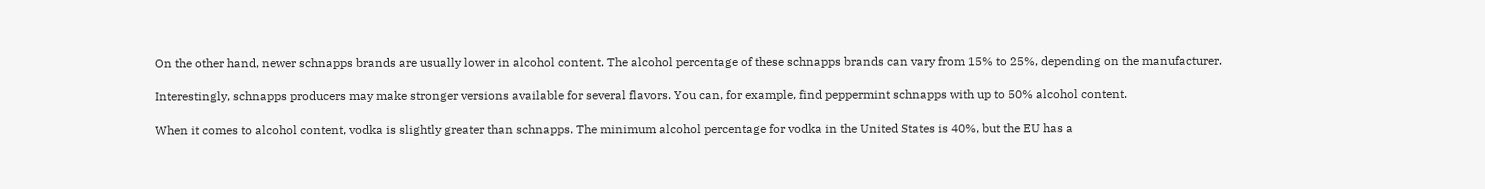On the other hand, newer schnapps brands are usually lower in alcohol content. The alcohol percentage of these schnapps brands can vary from 15% to 25%, depending on the manufacturer.

Interestingly, schnapps producers may make stronger versions available for several flavors. You can, for example, find peppermint schnapps with up to 50% alcohol content.

When it comes to alcohol content, vodka is slightly greater than schnapps. The minimum alcohol percentage for vodka in the United States is 40%, but the EU has a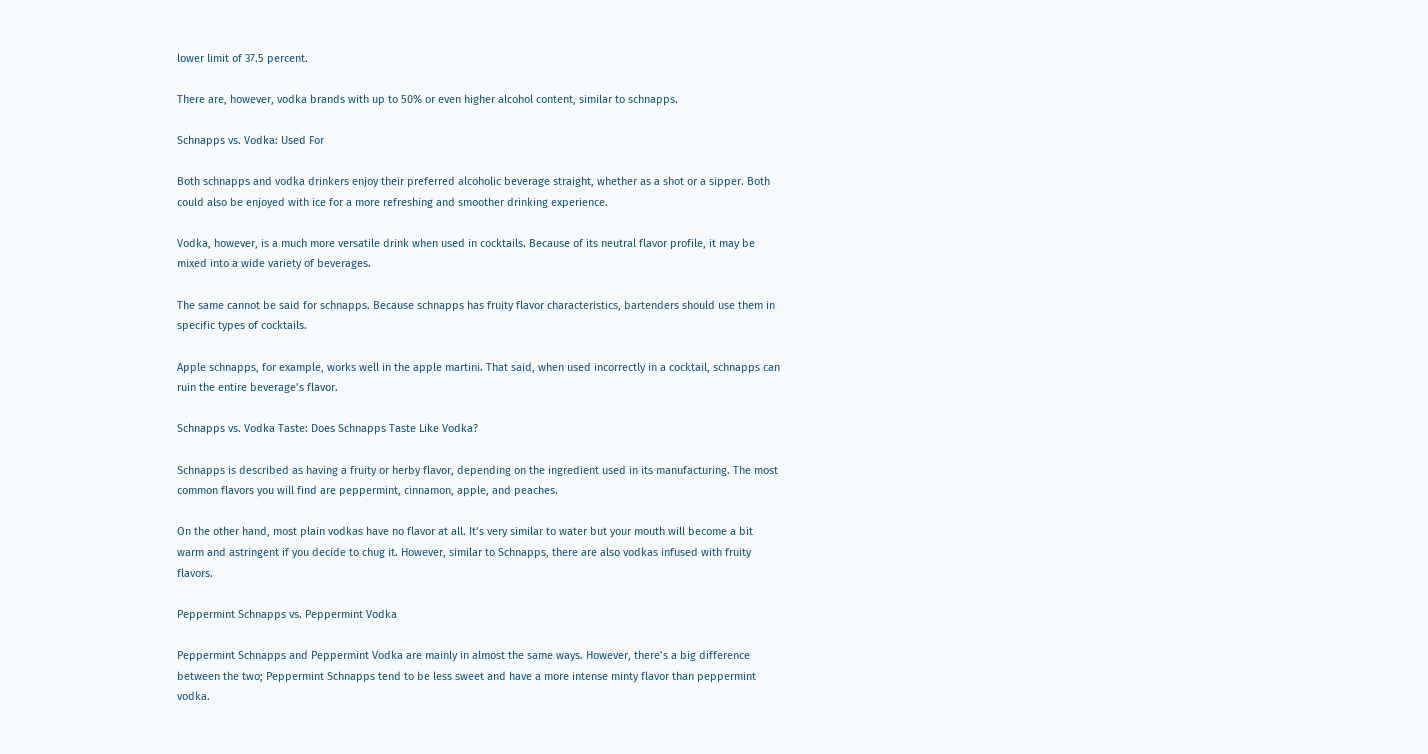lower limit of 37.5 percent.

There are, however, vodka brands with up to 50% or even higher alcohol content, similar to schnapps.

Schnapps vs. Vodka: Used For

Both schnapps and vodka drinkers enjoy their preferred alcoholic beverage straight, whether as a shot or a sipper. Both could also be enjoyed with ice for a more refreshing and smoother drinking experience.

Vodka, however, is a much more versatile drink when used in cocktails. Because of its neutral flavor profile, it may be mixed into a wide variety of beverages.

The same cannot be said for schnapps. Because schnapps has fruity flavor characteristics, bartenders should use them in specific types of cocktails.

Apple schnapps, for example, works well in the apple martini. That said, when used incorrectly in a cocktail, schnapps can ruin the entire beverage’s flavor.

Schnapps vs. Vodka Taste: Does Schnapps Taste Like Vodka?

Schnapps is described as having a fruity or herby flavor, depending on the ingredient used in its manufacturing. The most common flavors you will find are peppermint, cinnamon, apple, and peaches.

On the other hand, most plain vodkas have no flavor at all. It’s very similar to water but your mouth will become a bit warm and astringent if you decide to chug it. However, similar to Schnapps, there are also vodkas infused with fruity flavors.

Peppermint Schnapps vs. Peppermint Vodka

Peppermint Schnapps and Peppermint Vodka are mainly in almost the same ways. However, there’s a big difference between the two; Peppermint Schnapps tend to be less sweet and have a more intense minty flavor than peppermint vodka.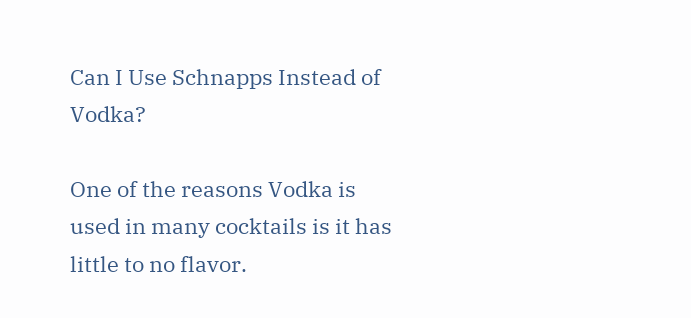Can I Use Schnapps Instead of Vodka?

One of the reasons Vodka is used in many cocktails is it has little to no flavor.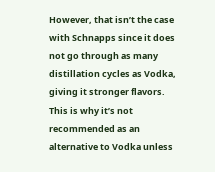However, that isn’t the case with Schnapps since it does not go through as many distillation cycles as Vodka, giving it stronger flavors. This is why it’s not recommended as an alternative to Vodka unless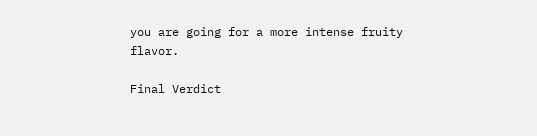you are going for a more intense fruity flavor.

Final Verdict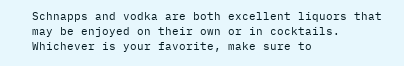Schnapps and vodka are both excellent liquors that may be enjoyed on their own or in cocktails. Whichever is your favorite, make sure to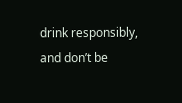drink responsibly, and don’t be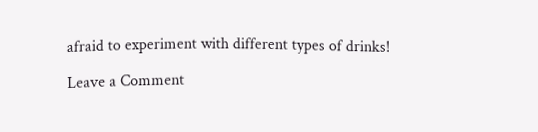afraid to experiment with different types of drinks!

Leave a Comment